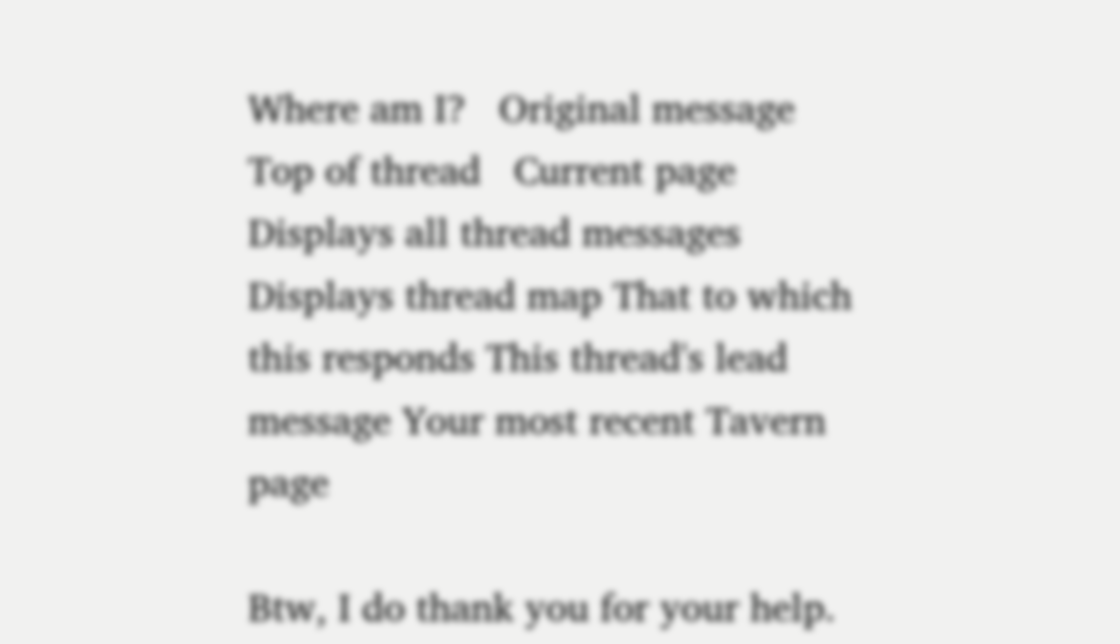Where am I?   Original message   Top of thread   Current page
Displays all thread messages Displays thread map That to which this responds This thread's lead message Your most recent Tavern page

Btw, I do thank you for your help.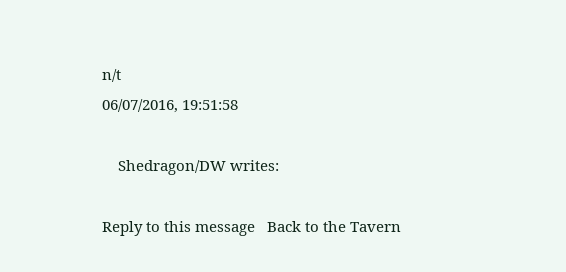n/t
06/07/2016, 19:51:58

    Shedragon/DW writes:

Reply to this message   Back to the Tavern